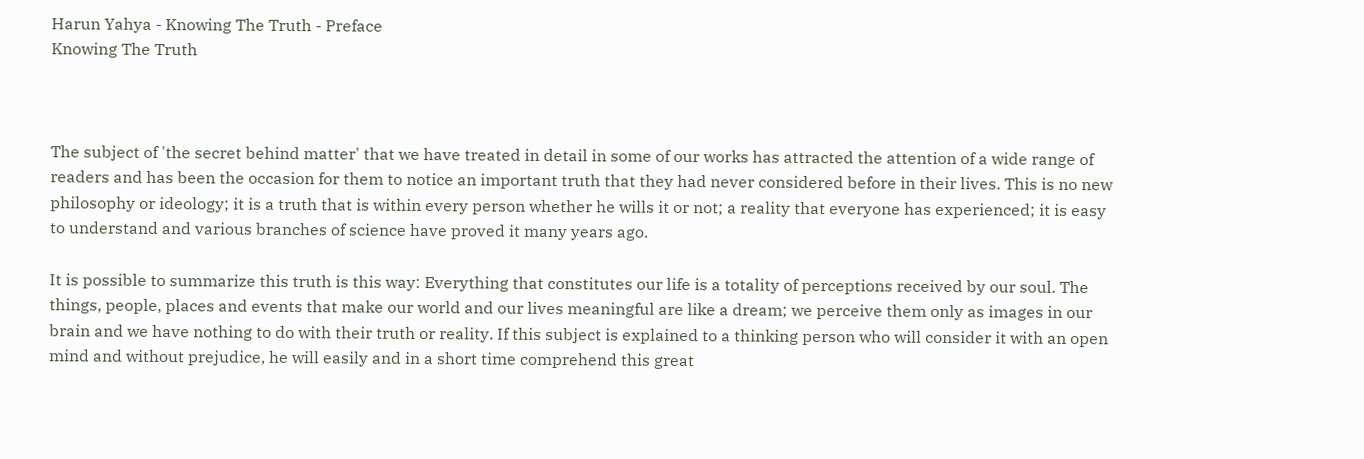Harun Yahya - Knowing The Truth - Preface
Knowing The Truth



The subject of 'the secret behind matter' that we have treated in detail in some of our works has attracted the attention of a wide range of readers and has been the occasion for them to notice an important truth that they had never considered before in their lives. This is no new philosophy or ideology; it is a truth that is within every person whether he wills it or not; a reality that everyone has experienced; it is easy to understand and various branches of science have proved it many years ago.

It is possible to summarize this truth is this way: Everything that constitutes our life is a totality of perceptions received by our soul. The things, people, places and events that make our world and our lives meaningful are like a dream; we perceive them only as images in our brain and we have nothing to do with their truth or reality. If this subject is explained to a thinking person who will consider it with an open mind and without prejudice, he will easily and in a short time comprehend this great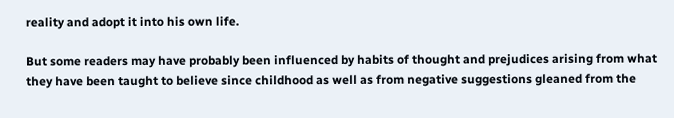reality and adopt it into his own life.

But some readers may have probably been influenced by habits of thought and prejudices arising from what they have been taught to believe since childhood as well as from negative suggestions gleaned from the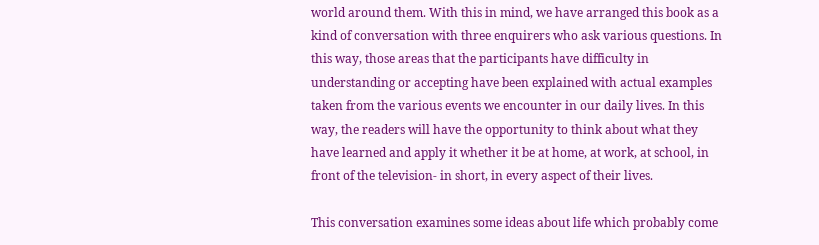world around them. With this in mind, we have arranged this book as a kind of conversation with three enquirers who ask various questions. In this way, those areas that the participants have difficulty in understanding or accepting have been explained with actual examples taken from the various events we encounter in our daily lives. In this way, the readers will have the opportunity to think about what they have learned and apply it whether it be at home, at work, at school, in front of the television- in short, in every aspect of their lives.

This conversation examines some ideas about life which probably come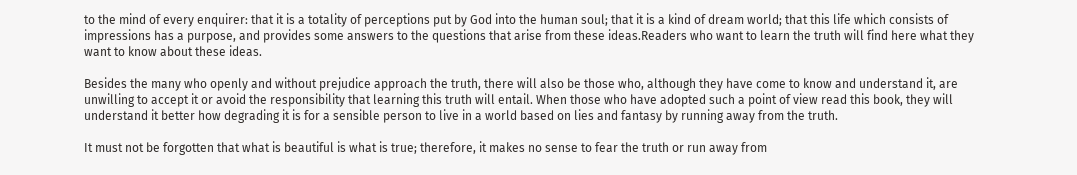to the mind of every enquirer: that it is a totality of perceptions put by God into the human soul; that it is a kind of dream world; that this life which consists of impressions has a purpose, and provides some answers to the questions that arise from these ideas.Readers who want to learn the truth will find here what they want to know about these ideas.

Besides the many who openly and without prejudice approach the truth, there will also be those who, although they have come to know and understand it, are unwilling to accept it or avoid the responsibility that learning this truth will entail. When those who have adopted such a point of view read this book, they will understand it better how degrading it is for a sensible person to live in a world based on lies and fantasy by running away from the truth.

It must not be forgotten that what is beautiful is what is true; therefore, it makes no sense to fear the truth or run away from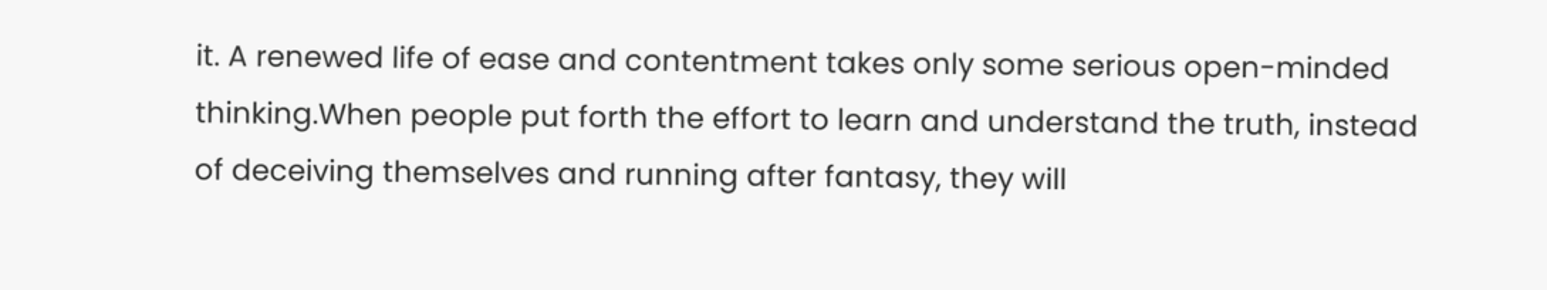it. A renewed life of ease and contentment takes only some serious open-minded thinking.When people put forth the effort to learn and understand the truth, instead of deceiving themselves and running after fantasy, they will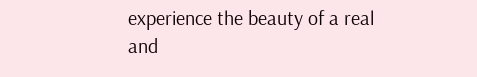experience the beauty of a real and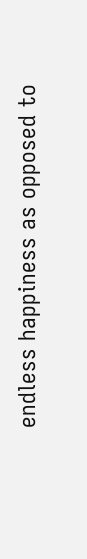endless happiness as opposed to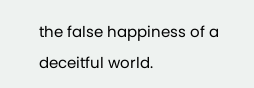the false happiness of a deceitful world.